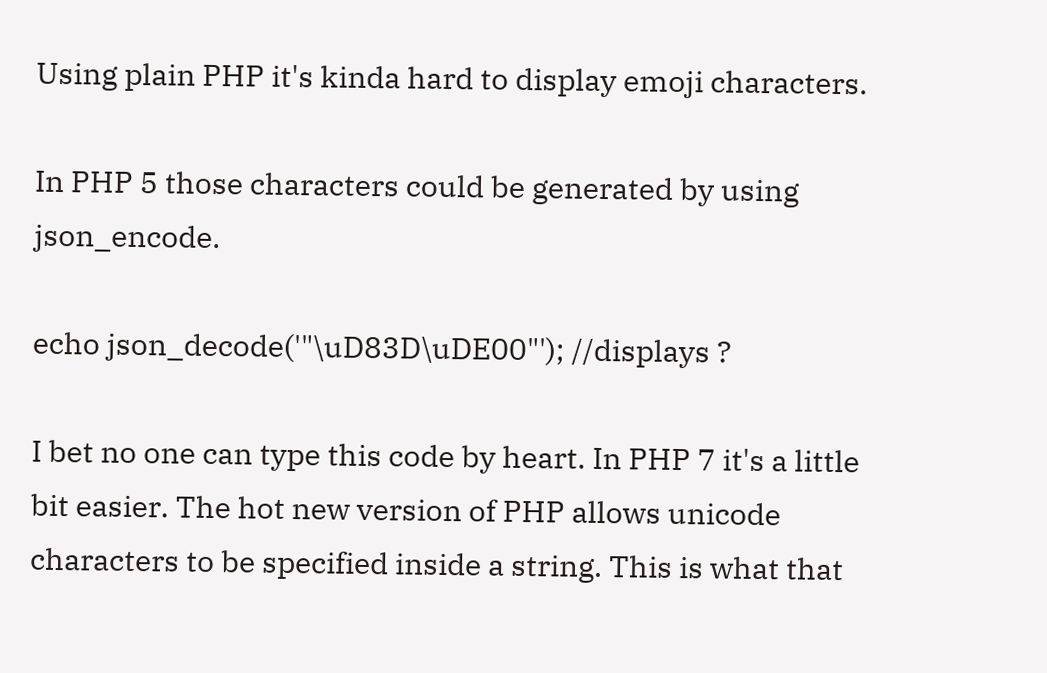Using plain PHP it's kinda hard to display emoji characters.

In PHP 5 those characters could be generated by using json_encode.

echo json_decode('"\uD83D\uDE00"'); //displays ?

I bet no one can type this code by heart. In PHP 7 it's a little bit easier. The hot new version of PHP allows unicode characters to be specified inside a string. This is what that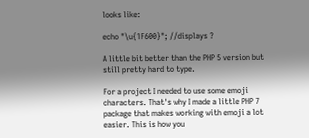looks like:

echo "\u{1F600}"; //displays ?

A little bit better than the PHP 5 version but still pretty hard to type.

For a project I needed to use some emoji characters. That's why I made a little PHP 7 package that makes working with emoji a lot easier. This is how you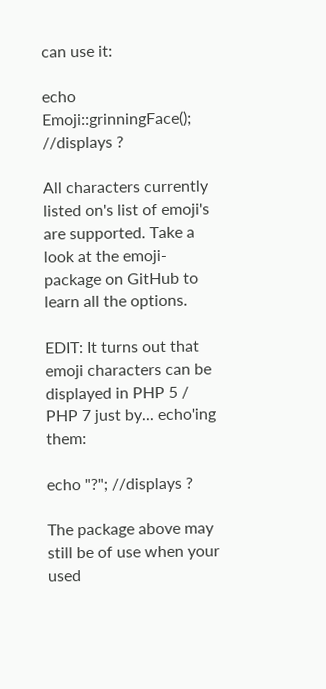can use it:

echo Emoji::grinningFace(); //displays ?

All characters currently listed on's list of emoji's are supported. Take a look at the emoji-package on GitHub to learn all the options.

EDIT: It turns out that emoji characters can be displayed in PHP 5 / PHP 7 just by... echo'ing them:

echo "?"; //displays ?

The package above may still be of use when your used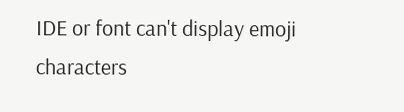IDE or font can't display emoji characters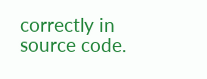correctly in source code.